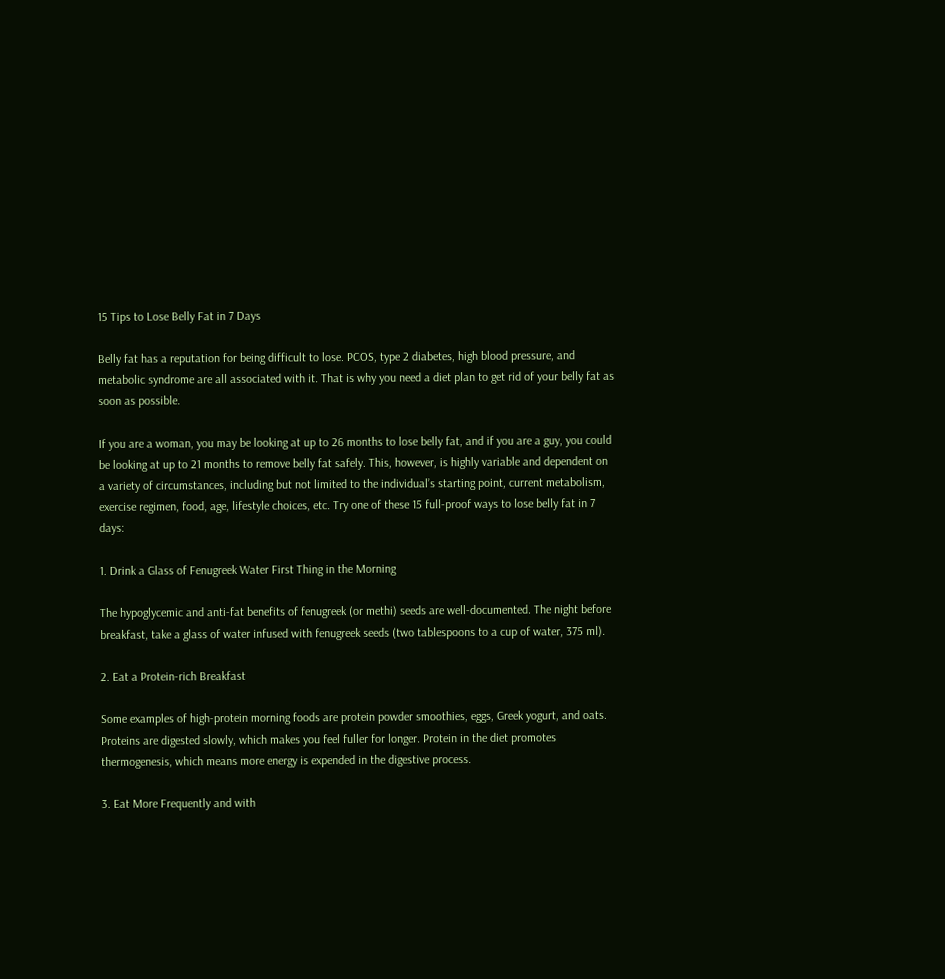15 Tips to Lose Belly Fat in 7 Days

Belly fat has a reputation for being difficult to lose. PCOS, type 2 diabetes, high blood pressure, and metabolic syndrome are all associated with it. That is why you need a diet plan to get rid of your belly fat as soon as possible.

If you are a woman, you may be looking at up to 26 months to lose belly fat, and if you are a guy, you could be looking at up to 21 months to remove belly fat safely. This, however, is highly variable and dependent on a variety of circumstances, including but not limited to the individual’s starting point, current metabolism, exercise regimen, food, age, lifestyle choices, etc. Try one of these 15 full-proof ways to lose belly fat in 7 days:

1. Drink a Glass of Fenugreek Water First Thing in the Morning

The hypoglycemic and anti-fat benefits of fenugreek (or methi) seeds are well-documented. The night before breakfast, take a glass of water infused with fenugreek seeds (two tablespoons to a cup of water, 375 ml).

2. Eat a Protein-rich Breakfast

Some examples of high-protein morning foods are protein powder smoothies, eggs, Greek yogurt, and oats. Proteins are digested slowly, which makes you feel fuller for longer. Protein in the diet promotes thermogenesis, which means more energy is expended in the digestive process.

3. Eat More Frequently and with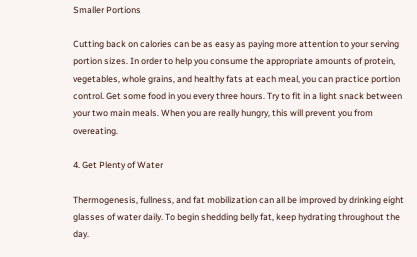Smaller Portions

Cutting back on calories can be as easy as paying more attention to your serving portion sizes. In order to help you consume the appropriate amounts of protein, vegetables, whole grains, and healthy fats at each meal, you can practice portion control. Get some food in you every three hours. Try to fit in a light snack between your two main meals. When you are really hungry, this will prevent you from overeating.

4. Get Plenty of Water

Thermogenesis, fullness, and fat mobilization can all be improved by drinking eight glasses of water daily. To begin shedding belly fat, keep hydrating throughout the day.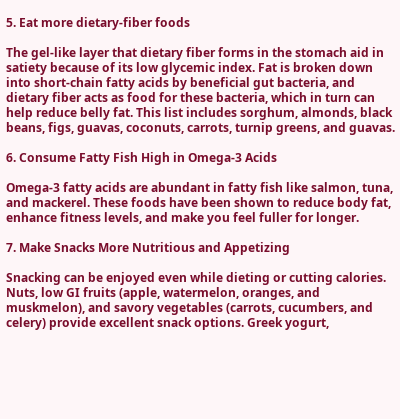5. Eat more dietary-fiber foods

The gel-like layer that dietary fiber forms in the stomach aid in satiety because of its low glycemic index. Fat is broken down into short-chain fatty acids by beneficial gut bacteria, and dietary fiber acts as food for these bacteria, which in turn can help reduce belly fat. This list includes sorghum, almonds, black beans, figs, guavas, coconuts, carrots, turnip greens, and guavas.

6. Consume Fatty Fish High in Omega-3 Acids

Omega-3 fatty acids are abundant in fatty fish like salmon, tuna, and mackerel. These foods have been shown to reduce body fat, enhance fitness levels, and make you feel fuller for longer.

7. Make Snacks More Nutritious and Appetizing

Snacking can be enjoyed even while dieting or cutting calories. Nuts, low GI fruits (apple, watermelon, oranges, and muskmelon), and savory vegetables (carrots, cucumbers, and celery) provide excellent snack options. Greek yogurt,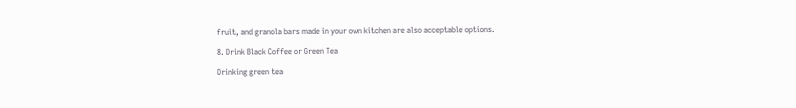fruit, and granola bars made in your own kitchen are also acceptable options.

8. Drink Black Coffee or Green Tea

Drinking green tea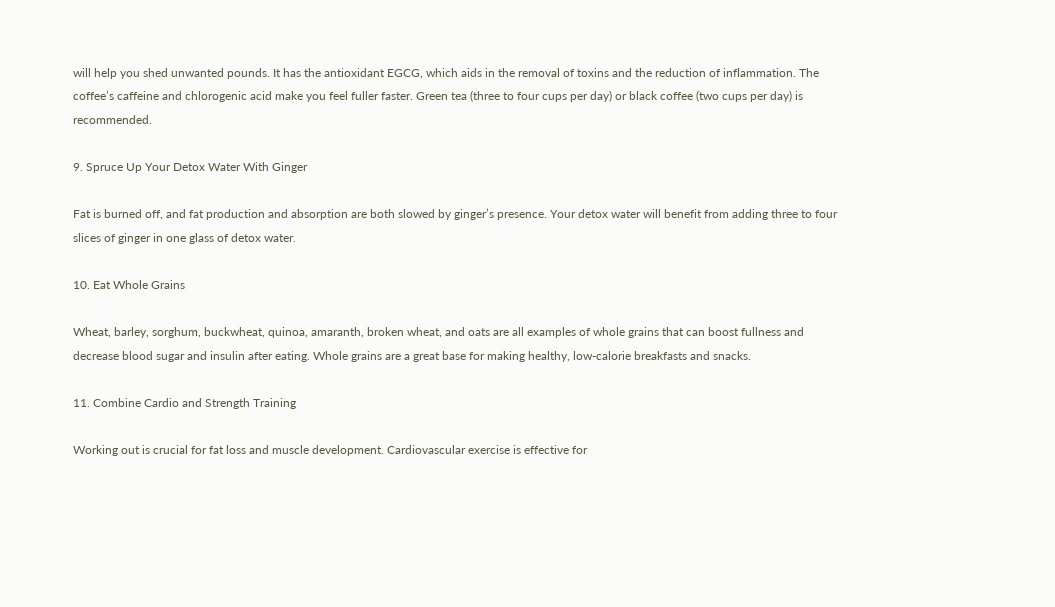will help you shed unwanted pounds. It has the antioxidant EGCG, which aids in the removal of toxins and the reduction of inflammation. The coffee’s caffeine and chlorogenic acid make you feel fuller faster. Green tea (three to four cups per day) or black coffee (two cups per day) is recommended.

9. Spruce Up Your Detox Water With Ginger

Fat is burned off, and fat production and absorption are both slowed by ginger’s presence. Your detox water will benefit from adding three to four slices of ginger in one glass of detox water.

10. Eat Whole Grains

Wheat, barley, sorghum, buckwheat, quinoa, amaranth, broken wheat, and oats are all examples of whole grains that can boost fullness and decrease blood sugar and insulin after eating. Whole grains are a great base for making healthy, low-calorie breakfasts and snacks.

11. Combine Cardio and Strength Training

Working out is crucial for fat loss and muscle development. Cardiovascular exercise is effective for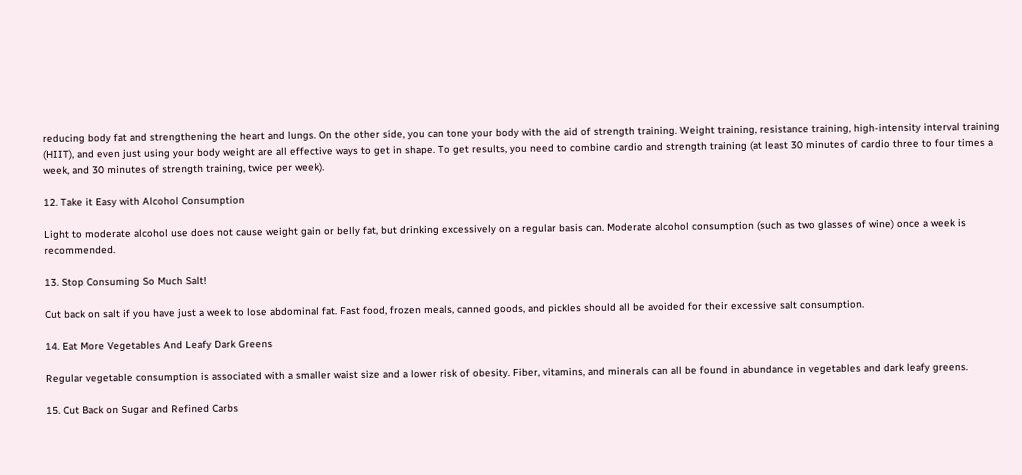reducing body fat and strengthening the heart and lungs. On the other side, you can tone your body with the aid of strength training. Weight training, resistance training, high-intensity interval training (HIIT), and even just using your body weight are all effective ways to get in shape. To get results, you need to combine cardio and strength training (at least 30 minutes of cardio three to four times a week, and 30 minutes of strength training, twice per week).

12. Take it Easy with Alcohol Consumption

Light to moderate alcohol use does not cause weight gain or belly fat, but drinking excessively on a regular basis can. Moderate alcohol consumption (such as two glasses of wine) once a week is recommended.

13. Stop Consuming So Much Salt!

Cut back on salt if you have just a week to lose abdominal fat. Fast food, frozen meals, canned goods, and pickles should all be avoided for their excessive salt consumption.

14. Eat More Vegetables And Leafy Dark Greens

Regular vegetable consumption is associated with a smaller waist size and a lower risk of obesity. Fiber, vitamins, and minerals can all be found in abundance in vegetables and dark leafy greens.

15. Cut Back on Sugar and Refined Carbs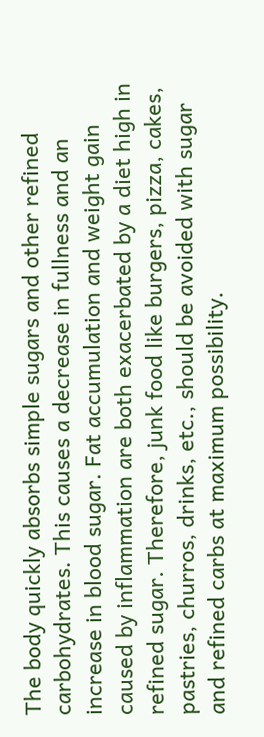The body quickly absorbs simple sugars and other refined carbohydrates. This causes a decrease in fullness and an increase in blood sugar. Fat accumulation and weight gain caused by inflammation are both exacerbated by a diet high in refined sugar. Therefore, junk food like burgers, pizza, cakes, pastries, churros, drinks, etc., should be avoided with sugar and refined carbs at maximum possibility.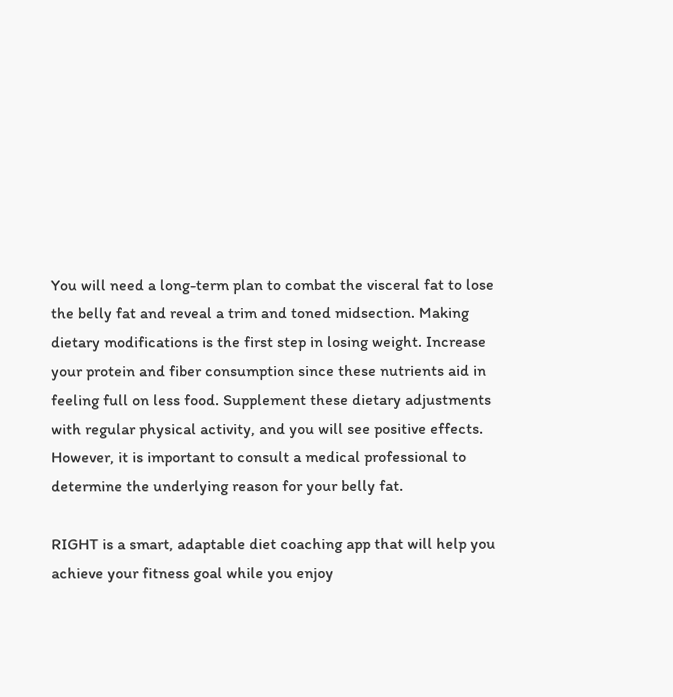You will need a long-term plan to combat the visceral fat to lose the belly fat and reveal a trim and toned midsection. Making dietary modifications is the first step in losing weight. Increase your protein and fiber consumption since these nutrients aid in feeling full on less food. Supplement these dietary adjustments with regular physical activity, and you will see positive effects. However, it is important to consult a medical professional to determine the underlying reason for your belly fat.

RIGHT is a smart, adaptable diet coaching app that will help you achieve your fitness goal while you enjoy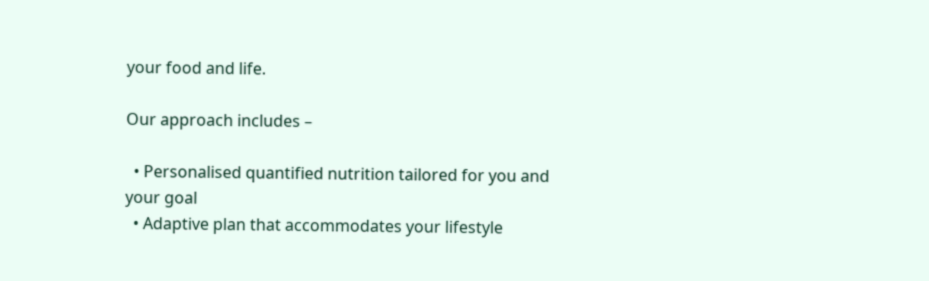your food and life.

Our approach includes –

  • Personalised quantified nutrition tailored for you and your goal
  • Adaptive plan that accommodates your lifestyle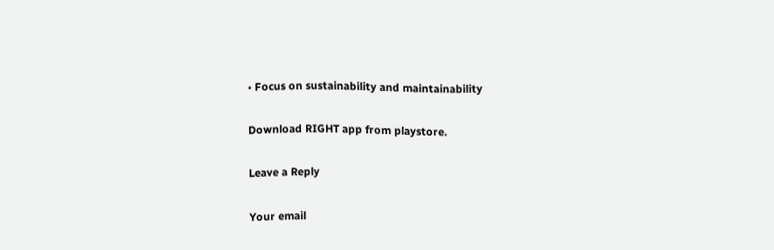• Focus on sustainability and maintainability

Download RIGHT app from playstore.

Leave a Reply

Your email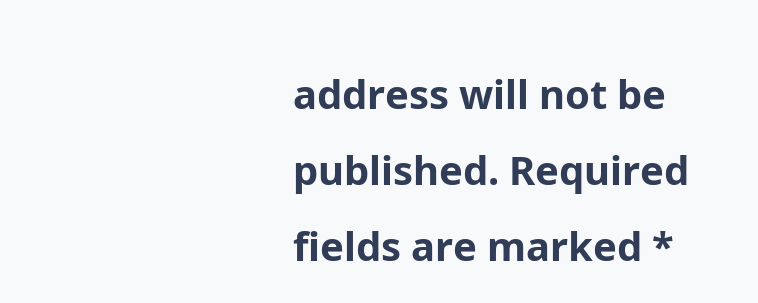address will not be published. Required fields are marked *